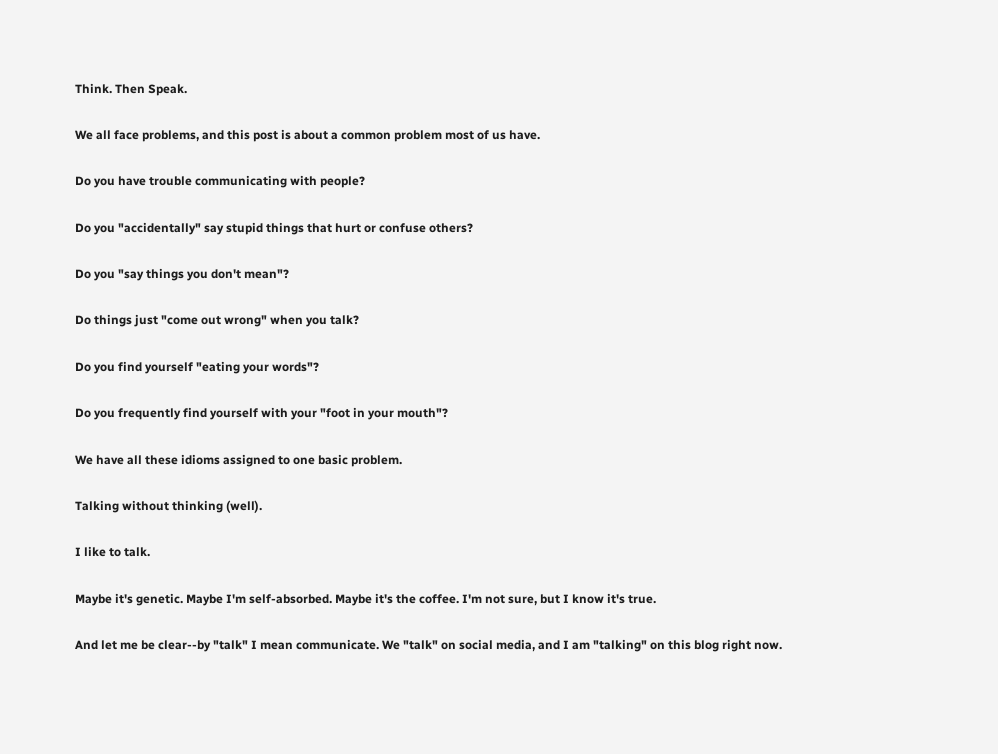Think. Then Speak.

We all face problems, and this post is about a common problem most of us have.

Do you have trouble communicating with people?

Do you "accidentally" say stupid things that hurt or confuse others?

Do you "say things you don't mean"?

Do things just "come out wrong" when you talk?

Do you find yourself "eating your words"?

Do you frequently find yourself with your "foot in your mouth"?

We have all these idioms assigned to one basic problem.

Talking without thinking (well).

I like to talk.

Maybe it's genetic. Maybe I'm self-absorbed. Maybe it's the coffee. I'm not sure, but I know it's true.

And let me be clear--by "talk" I mean communicate. We "talk" on social media, and I am "talking" on this blog right now.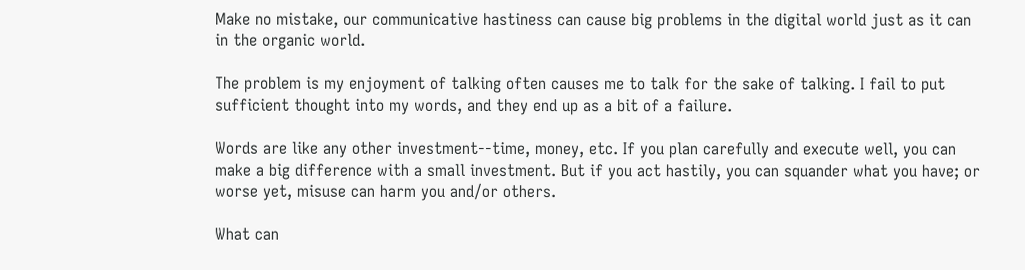Make no mistake, our communicative hastiness can cause big problems in the digital world just as it can in the organic world.

The problem is my enjoyment of talking often causes me to talk for the sake of talking. I fail to put sufficient thought into my words, and they end up as a bit of a failure.

Words are like any other investment--time, money, etc. If you plan carefully and execute well, you can make a big difference with a small investment. But if you act hastily, you can squander what you have; or worse yet, misuse can harm you and/or others.

What can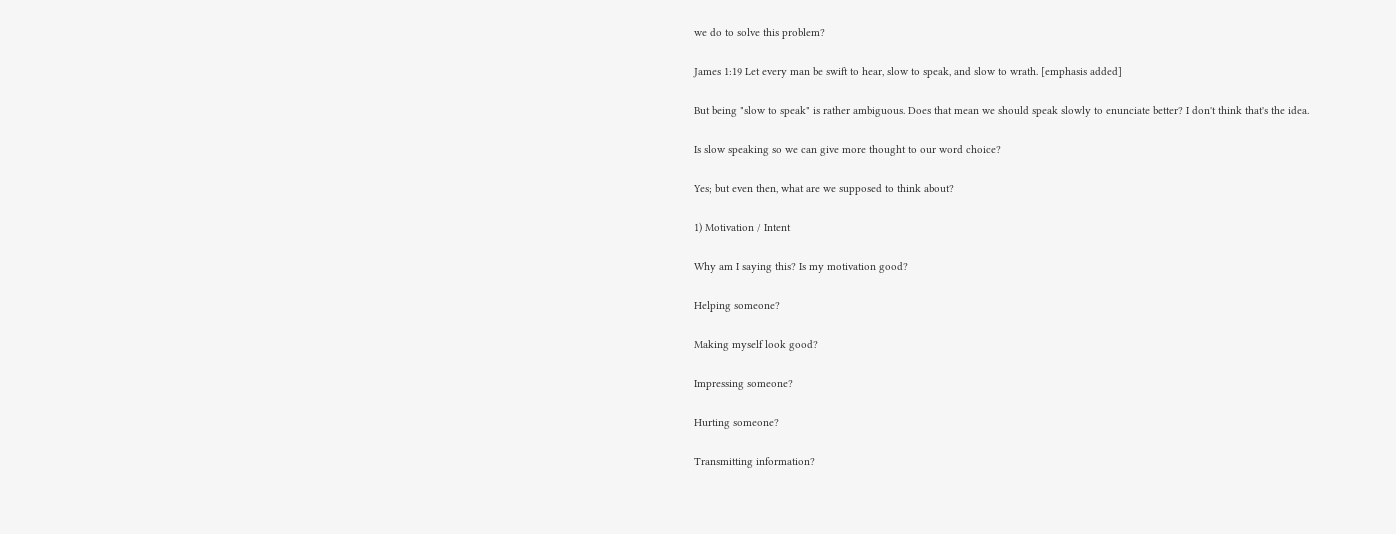we do to solve this problem?

James 1:19 Let every man be swift to hear, slow to speak, and slow to wrath. [emphasis added]

But being "slow to speak" is rather ambiguous. Does that mean we should speak slowly to enunciate better? I don't think that's the idea.

Is slow speaking so we can give more thought to our word choice?

Yes; but even then, what are we supposed to think about?

1) Motivation / Intent

Why am I saying this? Is my motivation good?

Helping someone?

Making myself look good?

Impressing someone?

Hurting someone?

Transmitting information?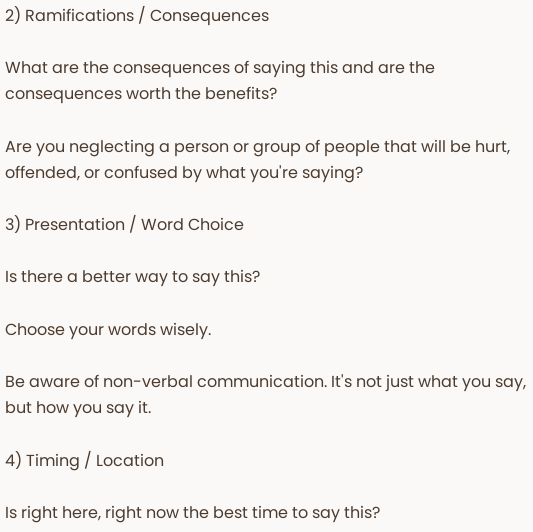2) Ramifications / Consequences

What are the consequences of saying this and are the consequences worth the benefits?

Are you neglecting a person or group of people that will be hurt, offended, or confused by what you're saying?

3) Presentation / Word Choice

Is there a better way to say this?

Choose your words wisely.

Be aware of non-verbal communication. It's not just what you say, but how you say it.

4) Timing / Location

Is right here, right now the best time to say this?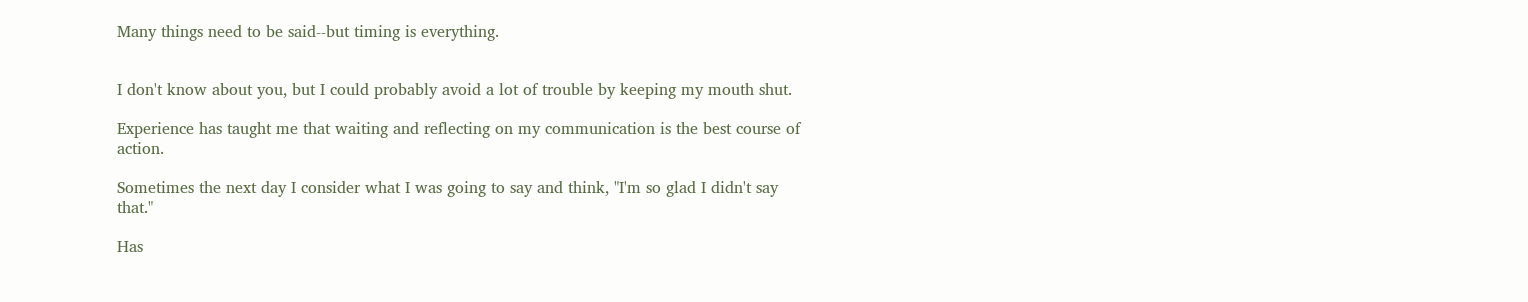Many things need to be said--but timing is everything.


I don't know about you, but I could probably avoid a lot of trouble by keeping my mouth shut.

Experience has taught me that waiting and reflecting on my communication is the best course of action.

Sometimes the next day I consider what I was going to say and think, "I'm so glad I didn't say that."

Has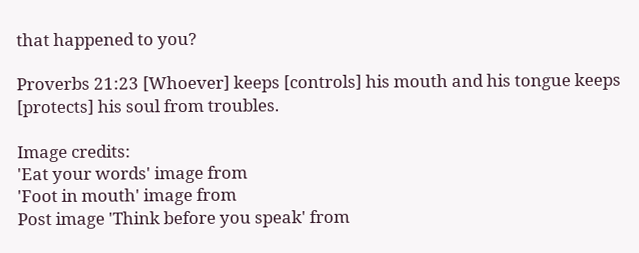that happened to you?

Proverbs 21:23 [Whoever] keeps [controls] his mouth and his tongue keeps [protects] his soul from troubles.

Image credits:
'Eat your words' image from
'Foot in mouth' image from
Post image 'Think before you speak' from